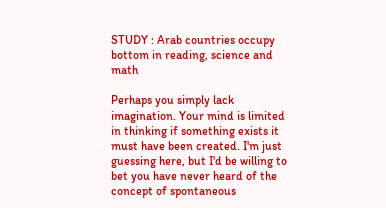STUDY : Arab countries occupy bottom in reading, science and math

Perhaps you simply lack imagination. Your mind is limited in thinking if something exists it must have been created. I'm just guessing here, but I'd be willing to bet you have never heard of the concept of spontaneous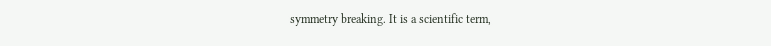symmetry breaking. It is a scientific term,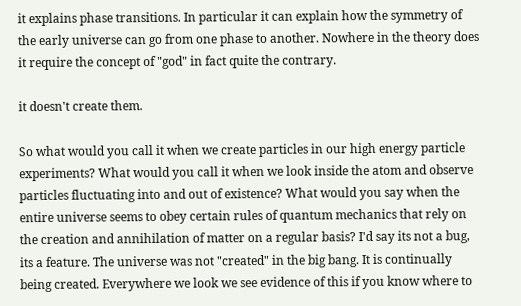it explains phase transitions. In particular it can explain how the symmetry of the early universe can go from one phase to another. Nowhere in the theory does it require the concept of "god" in fact quite the contrary.

it doesn't create them.

So what would you call it when we create particles in our high energy particle experiments? What would you call it when we look inside the atom and observe particles fluctuating into and out of existence? What would you say when the entire universe seems to obey certain rules of quantum mechanics that rely on the creation and annihilation of matter on a regular basis? I'd say its not a bug, its a feature. The universe was not "created" in the big bang. It is continually being created. Everywhere we look we see evidence of this if you know where to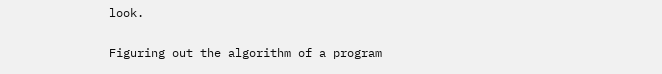look.

Figuring out the algorithm of a program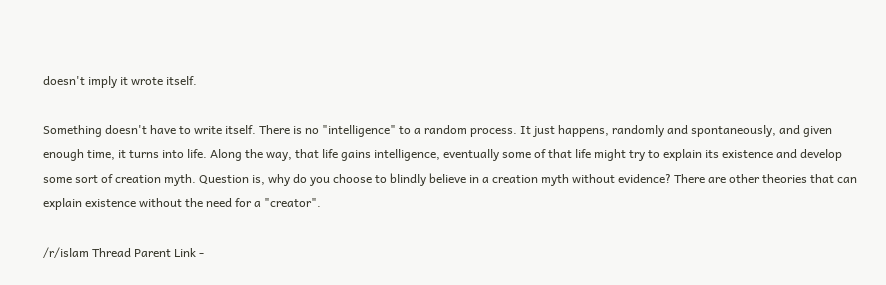doesn't imply it wrote itself.

Something doesn't have to write itself. There is no "intelligence" to a random process. It just happens, randomly and spontaneously, and given enough time, it turns into life. Along the way, that life gains intelligence, eventually some of that life might try to explain its existence and develop some sort of creation myth. Question is, why do you choose to blindly believe in a creation myth without evidence? There are other theories that can explain existence without the need for a "creator".

/r/islam Thread Parent Link -